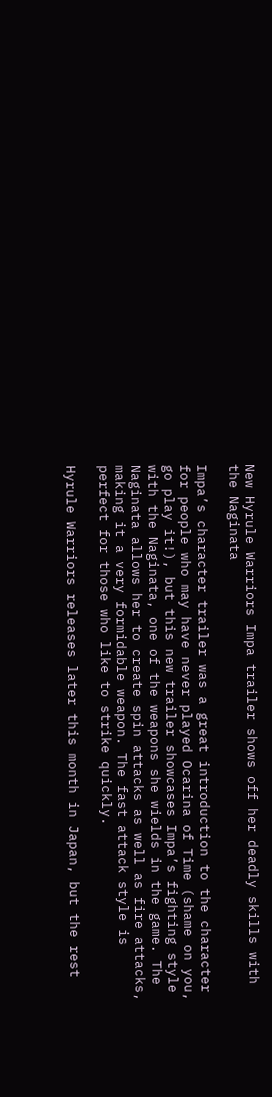New Hyrule Warriors Impa trailer shows off her deadly skills with the Naginata

Impa’s character trailer was a great introduction to the character for people who may have never played Ocarina of Time (shame on you, go play it!), but this new trailer showcases Impa’s fighting style with the Naginata, one of the weapons she wields in the game. The Naginata allows her to create spin attacks as well as fire attacks, making it a very formidable weapon. The fast attack style is perfect for those who like to strike quickly.

Hyrule Warriors releases later this month in Japan, but the rest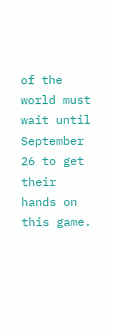of the world must wait until September 26 to get their hands on this game.